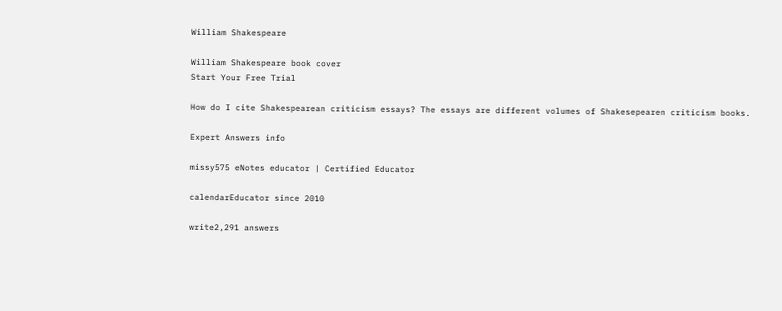William Shakespeare

William Shakespeare book cover
Start Your Free Trial

How do I cite Shakespearean criticism essays? The essays are different volumes of Shakesepearen criticism books.

Expert Answers info

missy575 eNotes educator | Certified Educator

calendarEducator since 2010

write2,291 answers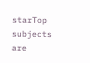starTop subjects are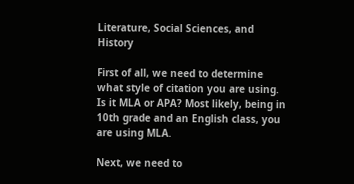Literature, Social Sciences, and History

First of all, we need to determine what style of citation you are using. Is it MLA or APA? Most likely, being in 10th grade and an English class, you are using MLA.

Next, we need to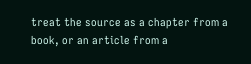treat the source as a chapter from a book, or an article from a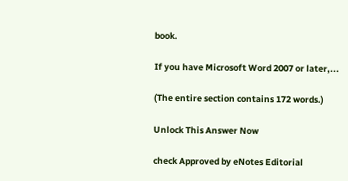book.

If you have Microsoft Word 2007 or later,...

(The entire section contains 172 words.)

Unlock This Answer Now

check Approved by eNotes Editorial